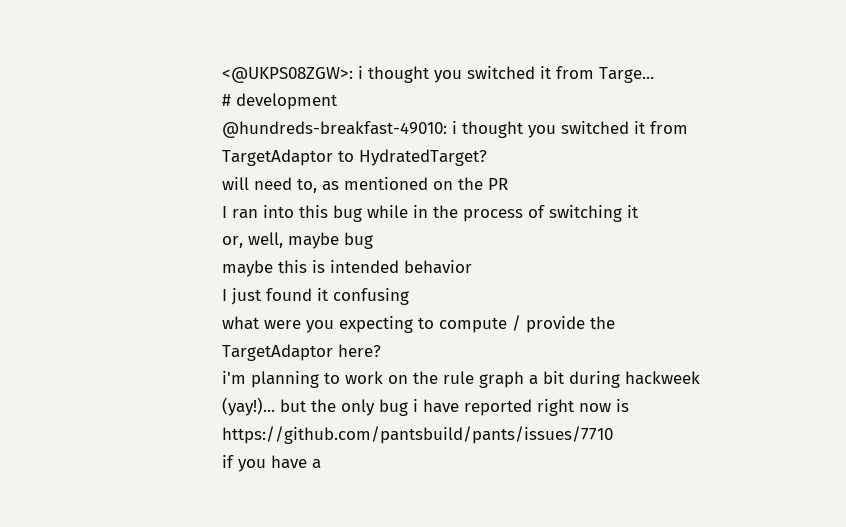<@UKPS08ZGW>: i thought you switched it from Targe...
# development
@hundreds-breakfast-49010: i thought you switched it from TargetAdaptor to HydratedTarget?
will need to, as mentioned on the PR
I ran into this bug while in the process of switching it
or, well, maybe bug
maybe this is intended behavior
I just found it confusing
what were you expecting to compute / provide the TargetAdaptor here?
i'm planning to work on the rule graph a bit during hackweek (yay!)... but the only bug i have reported right now is https://github.com/pantsbuild/pants/issues/7710
if you have a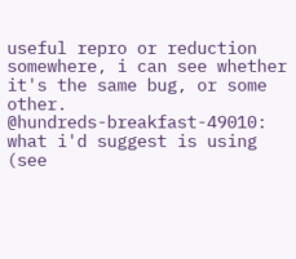useful repro or reduction somewhere, i can see whether it's the same bug, or some other.
@hundreds-breakfast-49010: what i'd suggest is using
(see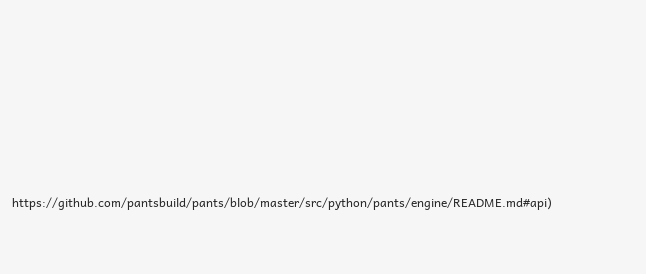https://github.com/pantsbuild/pants/blob/master/src/python/pants/engine/README.md#api)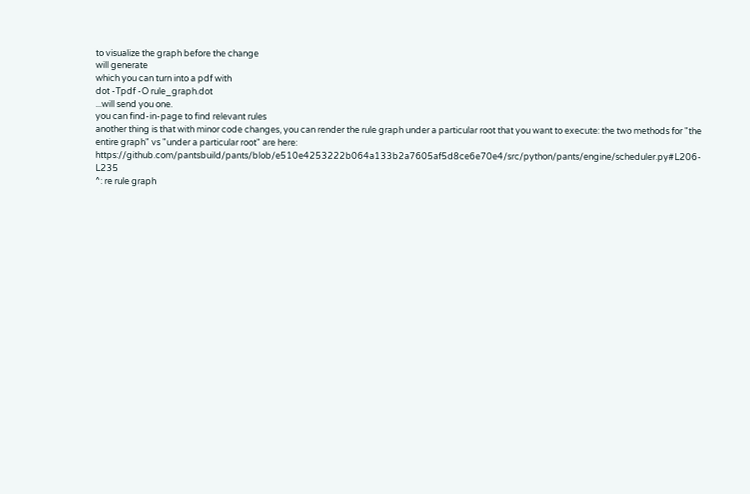to visualize the graph before the change
will generate
which you can turn into a pdf with
dot -Tpdf -O rule_graph.dot
...will send you one.
you can find-in-page to find relevant rules
another thing is that with minor code changes, you can render the rule graph under a particular root that you want to execute: the two methods for "the entire graph" vs "under a particular root" are here: https://github.com/pantsbuild/pants/blob/e510e4253222b064a133b2a7605af5d8ce6e70e4/src/python/pants/engine/scheduler.py#L206-L235
^: re rule graph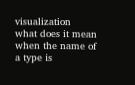visualization
what does it mean when the name of a type is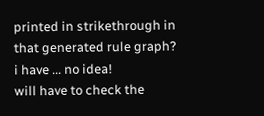printed in strikethrough in that generated rule graph?
i have ... no idea!
will have to check the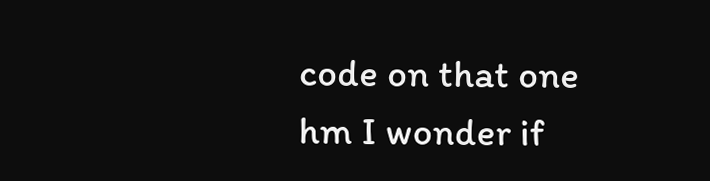code on that one
hm I wonder if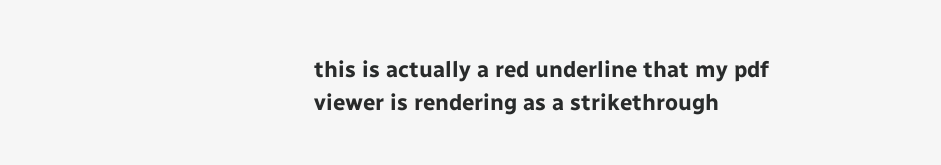this is actually a red underline that my pdf viewer is rendering as a strikethrough